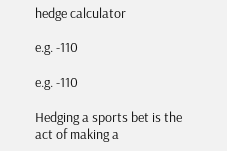hedge calculator

e.g. -110

e.g. -110

Hedging a sports bet is the act of making a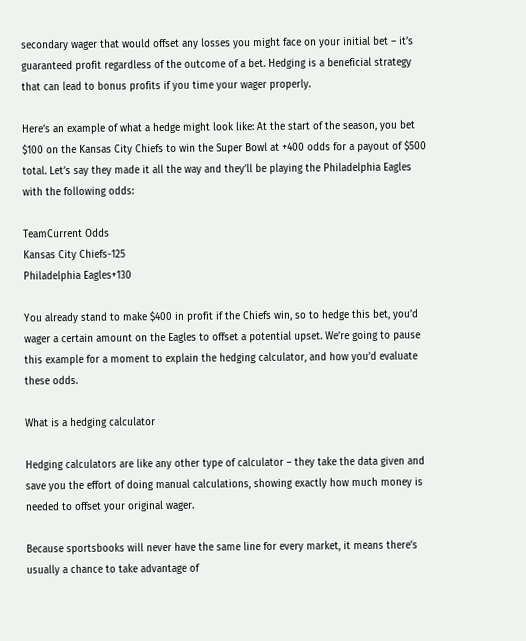secondary wager that would offset any losses you might face on your initial bet – it’s guaranteed profit regardless of the outcome of a bet. Hedging is a beneficial strategy that can lead to bonus profits if you time your wager properly.

Here’s an example of what a hedge might look like: At the start of the season, you bet $100 on the Kansas City Chiefs to win the Super Bowl at +400 odds for a payout of $500 total. Let’s say they made it all the way and they’ll be playing the Philadelphia Eagles with the following odds:

TeamCurrent Odds
Kansas City Chiefs-125
Philadelphia Eagles+130

You already stand to make $400 in profit if the Chiefs win, so to hedge this bet, you’d wager a certain amount on the Eagles to offset a potential upset. We’re going to pause this example for a moment to explain the hedging calculator, and how you’d evaluate these odds.

What is a hedging calculator

Hedging calculators are like any other type of calculator – they take the data given and save you the effort of doing manual calculations, showing exactly how much money is needed to offset your original wager.

Because sportsbooks will never have the same line for every market, it means there’s usually a chance to take advantage of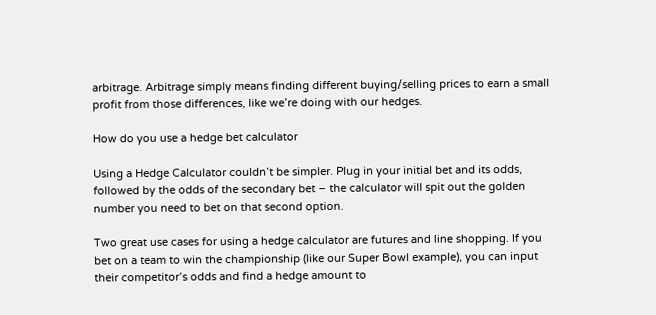arbitrage. Arbitrage simply means finding different buying/selling prices to earn a small profit from those differences, like we’re doing with our hedges.

How do you use a hedge bet calculator

Using a Hedge Calculator couldn’t be simpler. Plug in your initial bet and its odds, followed by the odds of the secondary bet – the calculator will spit out the golden number you need to bet on that second option.

Two great use cases for using a hedge calculator are futures and line shopping. If you bet on a team to win the championship (like our Super Bowl example), you can input their competitor’s odds and find a hedge amount to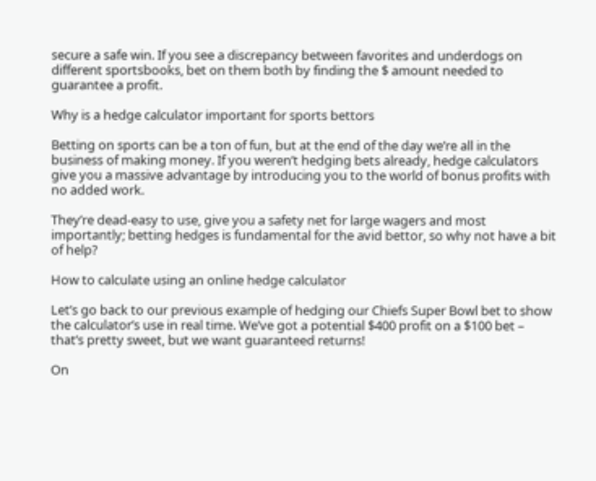secure a safe win. If you see a discrepancy between favorites and underdogs on different sportsbooks, bet on them both by finding the $ amount needed to guarantee a profit.

Why is a hedge calculator important for sports bettors

Betting on sports can be a ton of fun, but at the end of the day we’re all in the business of making money. If you weren’t hedging bets already, hedge calculators give you a massive advantage by introducing you to the world of bonus profits with no added work.

They’re dead-easy to use, give you a safety net for large wagers and most importantly; betting hedges is fundamental for the avid bettor, so why not have a bit of help?

How to calculate using an online hedge calculator

Let’s go back to our previous example of hedging our Chiefs Super Bowl bet to show the calculator’s use in real time. We’ve got a potential $400 profit on a $100 bet – that’s pretty sweet, but we want guaranteed returns!

On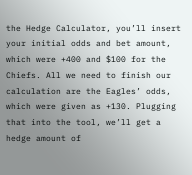the Hedge Calculator, you’ll insert your initial odds and bet amount, which were +400 and $100 for the Chiefs. All we need to finish our calculation are the Eagles’ odds, which were given as +130. Plugging that into the tool, we’ll get a hedge amount of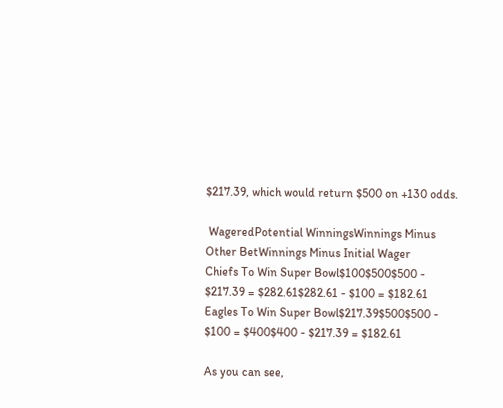$217.39, which would return $500 on +130 odds.

 WageredPotential WinningsWinnings Minus Other BetWinnings Minus Initial Wager
Chiefs To Win Super Bowl$100$500$500 - $217.39 = $282.61$282.61 - $100 = $182.61
Eagles To Win Super Bowl$217.39$500$500 - $100 = $400$400 - $217.39 = $182.61

As you can see,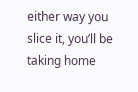either way you slice it, you’ll be taking home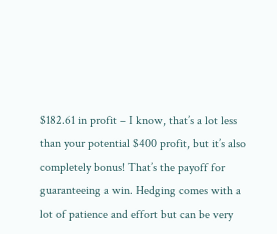$182.61 in profit – I know, that’s a lot less than your potential $400 profit, but it’s also completely bonus! That’s the payoff for guaranteeing a win. Hedging comes with a lot of patience and effort but can be very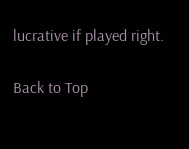lucrative if played right.

Back to Top